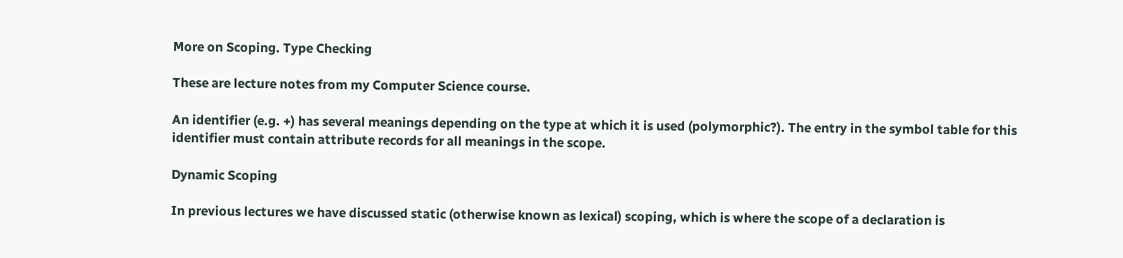More on Scoping. Type Checking

These are lecture notes from my Computer Science course.

An identifier (e.g. +) has several meanings depending on the type at which it is used (polymorphic?). The entry in the symbol table for this identifier must contain attribute records for all meanings in the scope.

Dynamic Scoping

In previous lectures we have discussed static (otherwise known as lexical) scoping, which is where the scope of a declaration is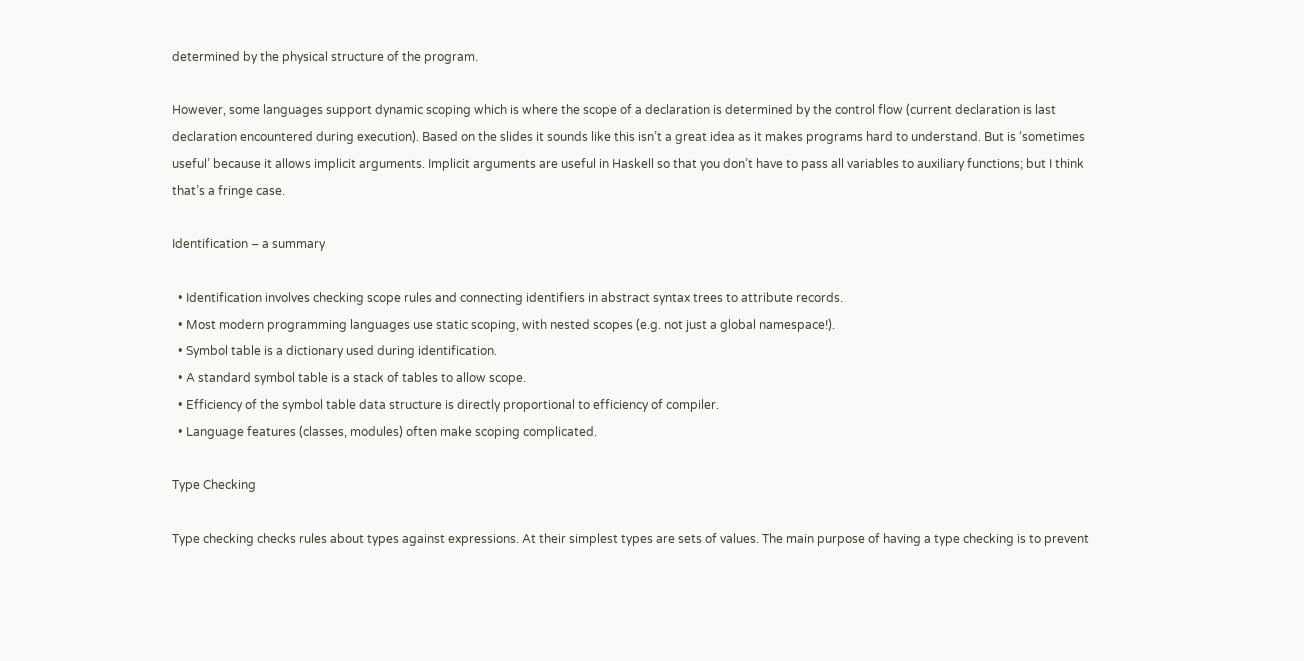determined by the physical structure of the program.

However, some languages support dynamic scoping which is where the scope of a declaration is determined by the control flow (current declaration is last declaration encountered during execution). Based on the slides it sounds like this isn’t a great idea as it makes programs hard to understand. But is ‘sometimes useful’ because it allows implicit arguments. Implicit arguments are useful in Haskell so that you don’t have to pass all variables to auxiliary functions; but I think that’s a fringe case.

Identification – a summary

  • Identification involves checking scope rules and connecting identifiers in abstract syntax trees to attribute records.
  • Most modern programming languages use static scoping, with nested scopes (e.g. not just a global namespace!).
  • Symbol table is a dictionary used during identification.
  • A standard symbol table is a stack of tables to allow scope.
  • Efficiency of the symbol table data structure is directly proportional to efficiency of compiler.
  • Language features (classes, modules) often make scoping complicated.

Type Checking

Type checking checks rules about types against expressions. At their simplest types are sets of values. The main purpose of having a type checking is to prevent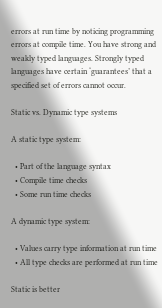errors at run time by noticing programming errors at compile time. You have strong and weakly typed languages. Strongly typed languages have certain ‘guarantees’ that a specified set of errors cannot occur.

Static vs. Dynamic type systems

A static type system:

  • Part of the language syntax
  • Compile time checks
  • Some run time checks

A dynamic type system:

  • Values carry type information at run time
  • All type checks are performed at run time

Static is better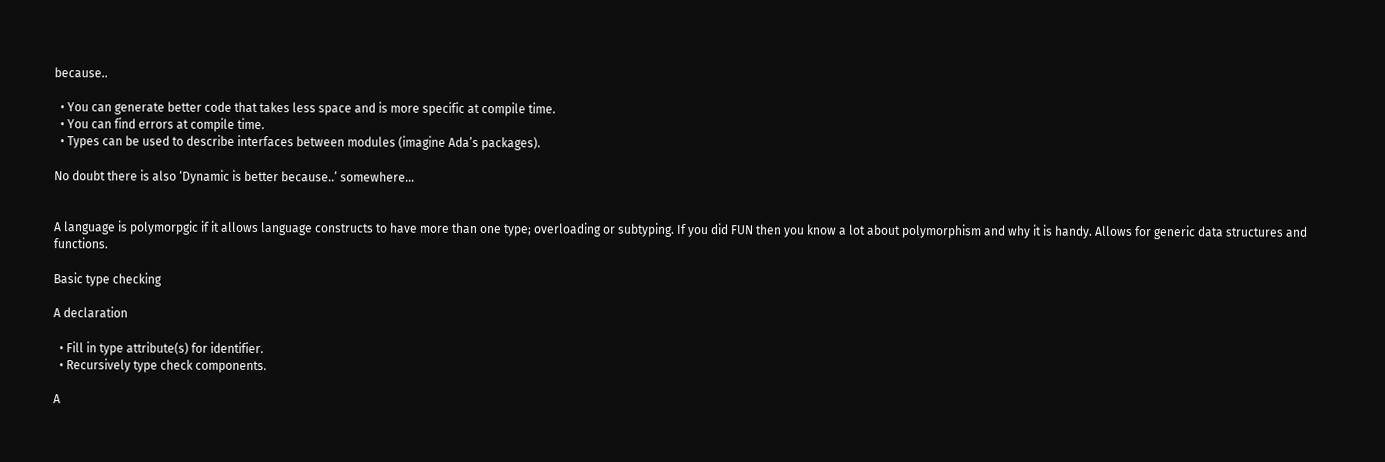because..

  • You can generate better code that takes less space and is more specific at compile time.
  • You can find errors at compile time.
  • Types can be used to describe interfaces between modules (imagine Ada’s packages).

No doubt there is also ‘Dynamic is better because..’ somewhere…


A language is polymorpgic if it allows language constructs to have more than one type; overloading or subtyping. If you did FUN then you know a lot about polymorphism and why it is handy. Allows for generic data structures and functions.

Basic type checking

A declaration

  • Fill in type attribute(s) for identifier.
  • Recursively type check components.

A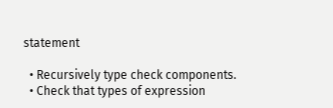statement

  • Recursively type check components.
  • Check that types of expression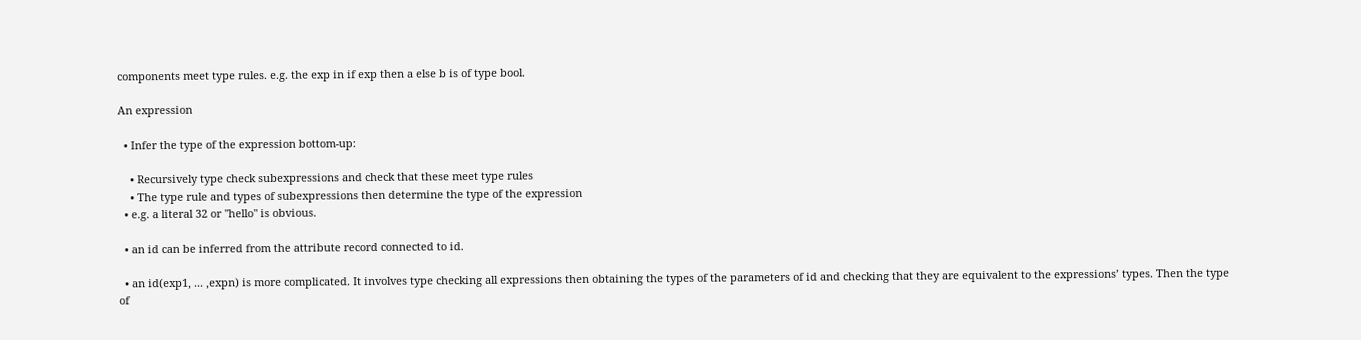components meet type rules. e.g. the exp in if exp then a else b is of type bool.

An expression

  • Infer the type of the expression bottom-up:

    • Recursively type check subexpressions and check that these meet type rules
    • The type rule and types of subexpressions then determine the type of the expression
  • e.g. a literal 32 or "hello" is obvious.

  • an id can be inferred from the attribute record connected to id.

  • an id(exp1, ... ,expn) is more complicated. It involves type checking all expressions then obtaining the types of the parameters of id and checking that they are equivalent to the expressions’ types. Then the type of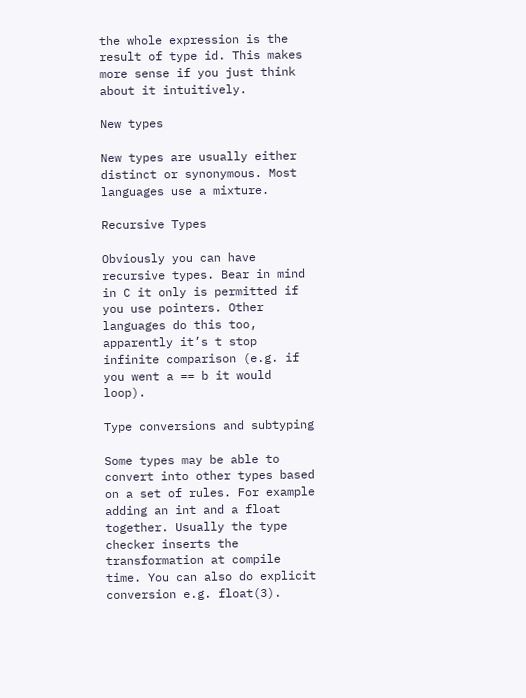the whole expression is the result of type id. This makes more sense if you just think about it intuitively.

New types

New types are usually either distinct or synonymous. Most languages use a mixture.

Recursive Types

Obviously you can have recursive types. Bear in mind in C it only is permitted if you use pointers. Other languages do this too, apparently it’s t stop infinite comparison (e.g. if you went a == b it would loop).

Type conversions and subtyping

Some types may be able to convert into other types based on a set of rules. For example adding an int and a float together. Usually the type checker inserts the transformation at compile time. You can also do explicit conversion e.g. float(3).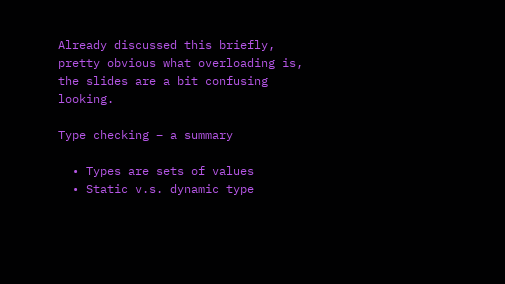Already discussed this briefly, pretty obvious what overloading is, the slides are a bit confusing looking.

Type checking – a summary

  • Types are sets of values
  • Static v.s. dynamic type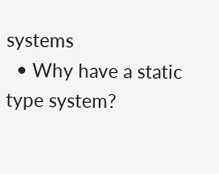systems
  • Why have a static type system?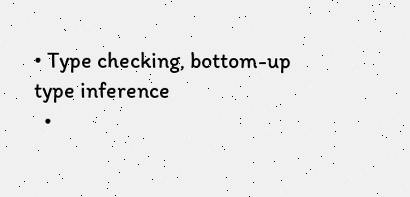• Type checking, bottom-up type inference
  •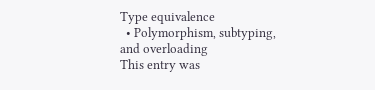Type equivalence
  • Polymorphism, subtyping, and overloading
This entry was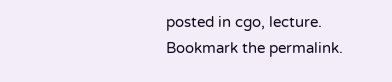posted in cgo, lecture. Bookmark the permalink.